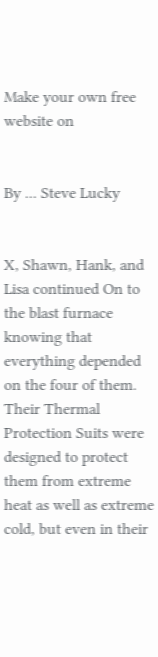Make your own free website on


By ... Steve Lucky


X, Shawn, Hank, and Lisa continued On to the blast furnace knowing that everything depended on the four of them. Their Thermal Protection Suits were designed to protect them from extreme heat as well as extreme cold, but even in their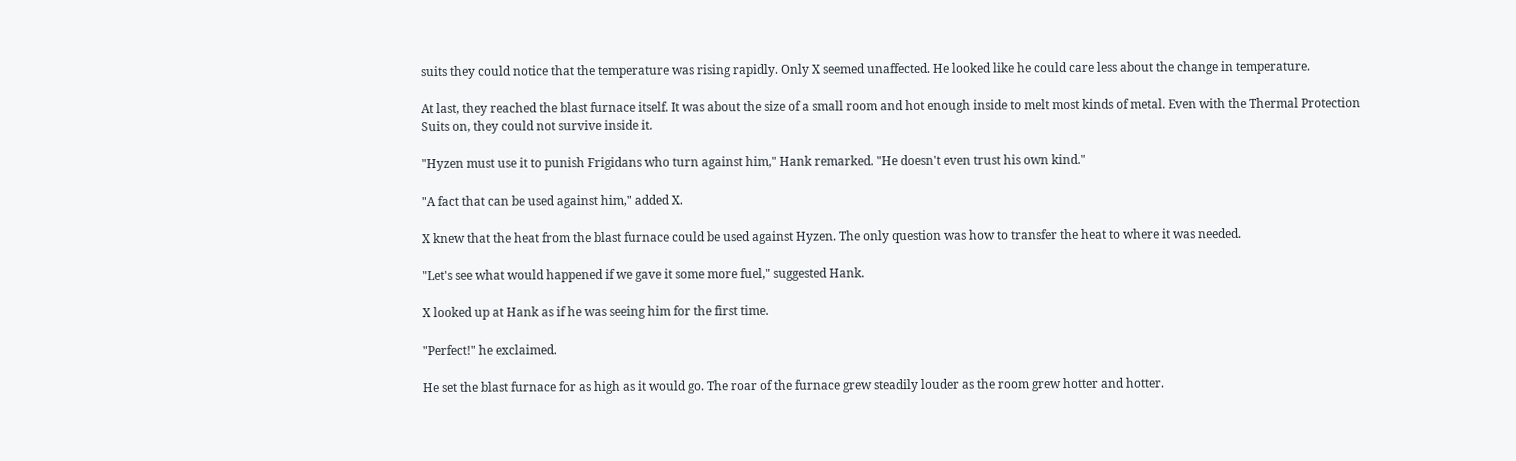suits they could notice that the temperature was rising rapidly. Only X seemed unaffected. He looked like he could care less about the change in temperature.

At last, they reached the blast furnace itself. It was about the size of a small room and hot enough inside to melt most kinds of metal. Even with the Thermal Protection Suits on, they could not survive inside it.

"Hyzen must use it to punish Frigidans who turn against him," Hank remarked. "He doesn't even trust his own kind."

"A fact that can be used against him," added X.

X knew that the heat from the blast furnace could be used against Hyzen. The only question was how to transfer the heat to where it was needed.

"Let's see what would happened if we gave it some more fuel," suggested Hank.

X looked up at Hank as if he was seeing him for the first time.

"Perfect!" he exclaimed.

He set the blast furnace for as high as it would go. The roar of the furnace grew steadily louder as the room grew hotter and hotter.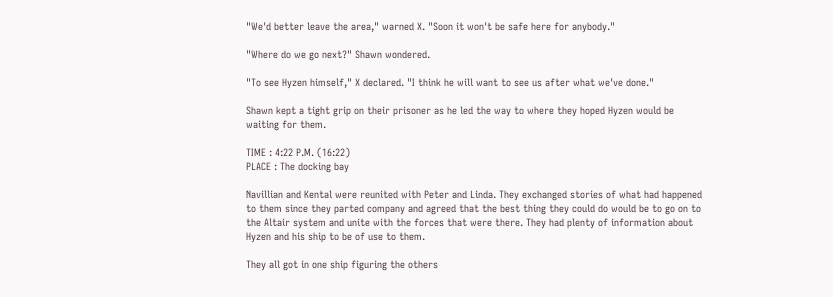"We'd better leave the area," warned X. "Soon it won't be safe here for anybody."

"Where do we go next?" Shawn wondered.

"To see Hyzen himself," X declared. "I think he will want to see us after what we've done."

Shawn kept a tight grip on their prisoner as he led the way to where they hoped Hyzen would be waiting for them.

TIME : 4:22 P.M. (16:22)
PLACE : The docking bay

Navillian and Kental were reunited with Peter and Linda. They exchanged stories of what had happened to them since they parted company and agreed that the best thing they could do would be to go on to the Altair system and unite with the forces that were there. They had plenty of information about Hyzen and his ship to be of use to them.

They all got in one ship figuring the others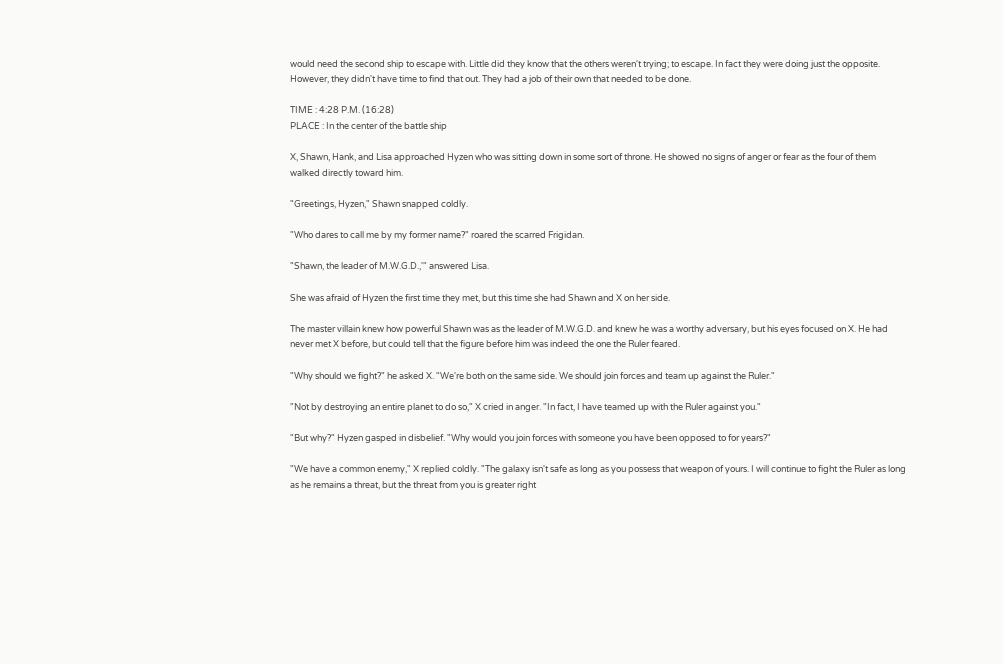would need the second ship to escape with. Little did they know that the others weren't trying; to escape. In fact they were doing just the opposite. However, they didn't have time to find that out. They had a job of their own that needed to be done.

TIME : 4:28 P.M. (16:28)
PLACE : In the center of the battle ship

X, Shawn, Hank, and Lisa approached Hyzen who was sitting down in some sort of throne. He showed no signs of anger or fear as the four of them walked directly toward him.

"Greetings, Hyzen," Shawn snapped coldly.

"Who dares to call me by my former name?" roared the scarred Frigidan.

"Shawn, the leader of M.W.G.D.,'" answered Lisa.

She was afraid of Hyzen the first time they met, but this time she had Shawn and X on her side.

The master villain knew how powerful Shawn was as the leader of M.W.G.D. and knew he was a worthy adversary, but his eyes focused on X. He had never met X before, but could tell that the figure before him was indeed the one the Ruler feared.

"Why should we fight?" he asked X. "We're both on the same side. We should join forces and team up against the Ruler."

"Not by destroying an entire planet to do so," X cried in anger. "In fact, I have teamed up with the Ruler against you."

"But why?" Hyzen gasped in disbelief. "Why would you join forces with someone you have been opposed to for years?"

"We have a common enemy," X replied coldly. "The galaxy isn't safe as long as you possess that weapon of yours. I will continue to fight the Ruler as long as he remains a threat, but the threat from you is greater right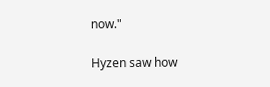now."

Hyzen saw how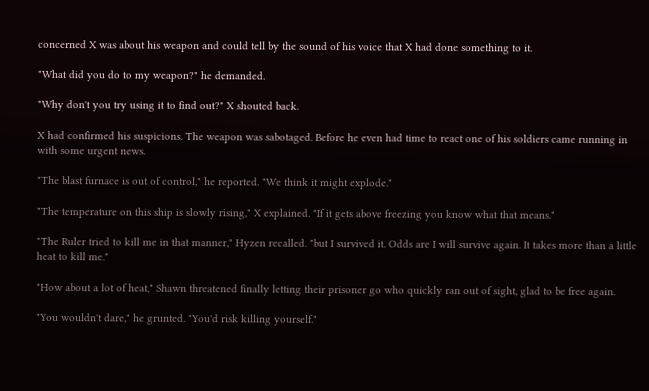concerned X was about his weapon and could tell by the sound of his voice that X had done something to it.

"What did you do to my weapon?" he demanded.

"Why don't you try using it to find out?" X shouted back.

X had confirmed his suspicions. The weapon was sabotaged. Before he even had time to react one of his soldiers came running in with some urgent news.

"The blast furnace is out of control," he reported. "We think it might explode."

"The temperature on this ship is slowly rising," X explained. "If it gets above freezing you know what that means."

"The Ruler tried to kill me in that manner," Hyzen recalled. "but I survived it. Odds are I will survive again. It takes more than a little heat to kill me."

"How about a lot of heat," Shawn threatened finally letting their prisoner go who quickly ran out of sight, glad to be free again.

"You wouldn't dare," he grunted. "You'd risk killing yourself."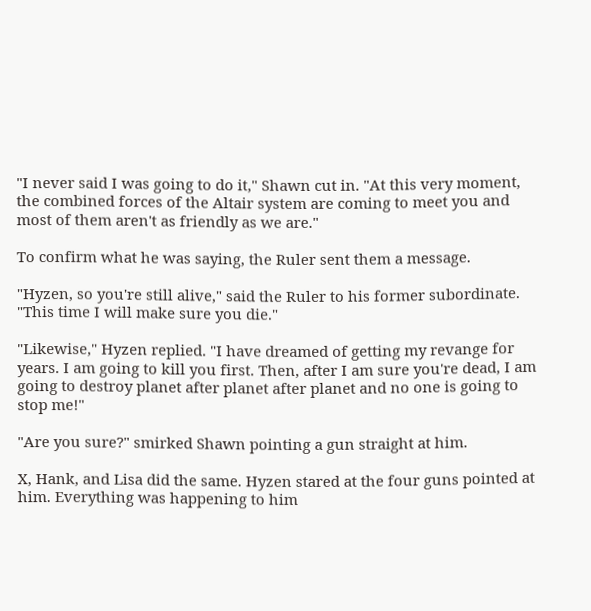"I never said I was going to do it," Shawn cut in. "At this very moment, the combined forces of the Altair system are coming to meet you and most of them aren't as friendly as we are."

To confirm what he was saying, the Ruler sent them a message.

"Hyzen, so you're still alive," said the Ruler to his former subordinate. "This time I will make sure you die."

"Likewise," Hyzen replied. "I have dreamed of getting my revange for years. I am going to kill you first. Then, after I am sure you're dead, I am going to destroy planet after planet after planet and no one is going to stop me!"

"Are you sure?" smirked Shawn pointing a gun straight at him.

X, Hank, and Lisa did the same. Hyzen stared at the four guns pointed at him. Everything was happening to him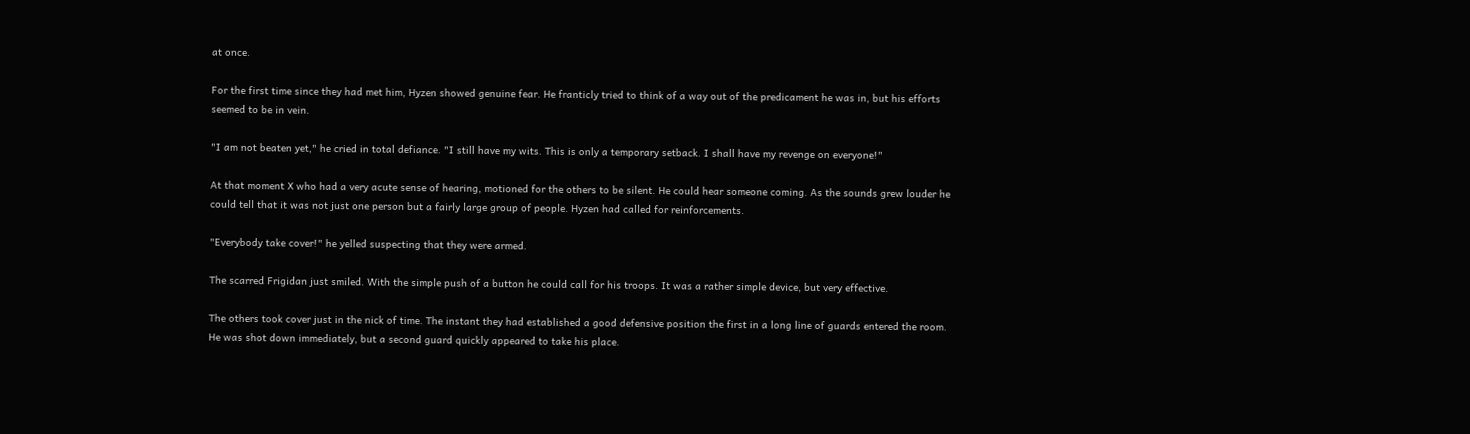at once.

For the first time since they had met him, Hyzen showed genuine fear. He franticly tried to think of a way out of the predicament he was in, but his efforts seemed to be in vein.

"I am not beaten yet," he cried in total defiance. "I still have my wits. This is only a temporary setback. I shall have my revenge on everyone!"

At that moment X who had a very acute sense of hearing, motioned for the others to be silent. He could hear someone coming. As the sounds grew louder he could tell that it was not just one person but a fairly large group of people. Hyzen had called for reinforcements.

"Everybody take cover!" he yelled suspecting that they were armed.

The scarred Frigidan just smiled. With the simple push of a button he could call for his troops. It was a rather simple device, but very effective.

The others took cover just in the nick of time. The instant they had established a good defensive position the first in a long line of guards entered the room. He was shot down immediately, but a second guard quickly appeared to take his place.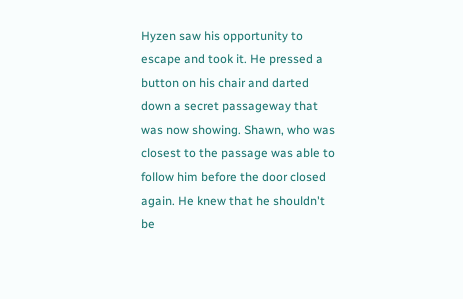Hyzen saw his opportunity to escape and took it. He pressed a button on his chair and darted down a secret passageway that was now showing. Shawn, who was closest to the passage was able to follow him before the door closed again. He knew that he shouldn't be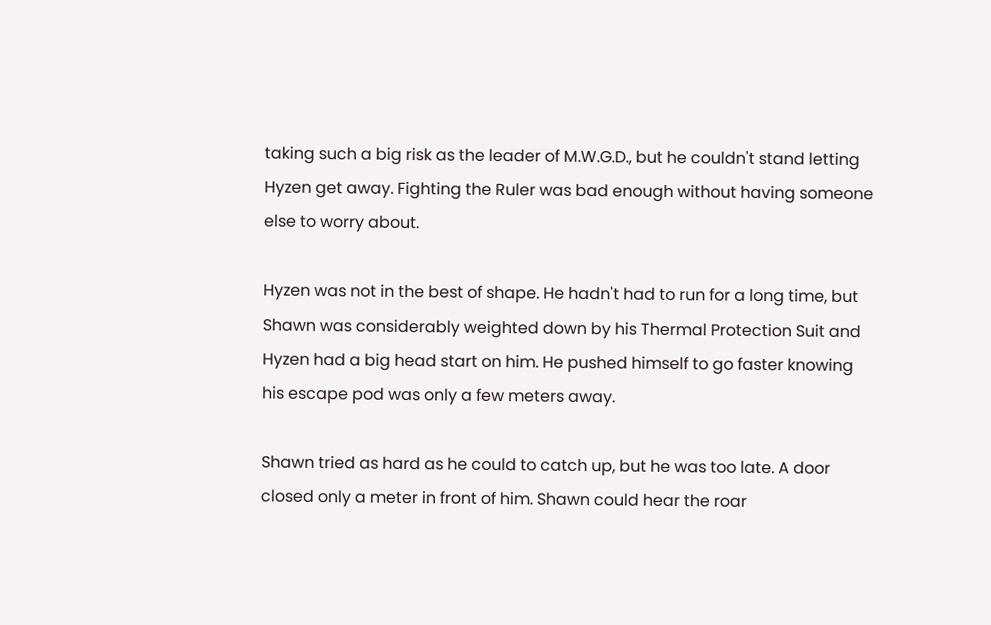taking such a big risk as the leader of M.W.G.D., but he couldn't stand letting Hyzen get away. Fighting the Ruler was bad enough without having someone else to worry about.

Hyzen was not in the best of shape. He hadn't had to run for a long time, but Shawn was considerably weighted down by his Thermal Protection Suit and Hyzen had a big head start on him. He pushed himself to go faster knowing his escape pod was only a few meters away.

Shawn tried as hard as he could to catch up, but he was too late. A door closed only a meter in front of him. Shawn could hear the roar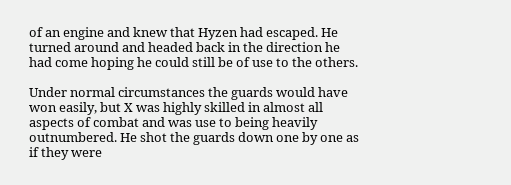of an engine and knew that Hyzen had escaped. He turned around and headed back in the direction he had come hoping he could still be of use to the others.

Under normal circumstances the guards would have won easily, but X was highly skilled in almost all aspects of combat and was use to being heavily outnumbered. He shot the guards down one by one as if they were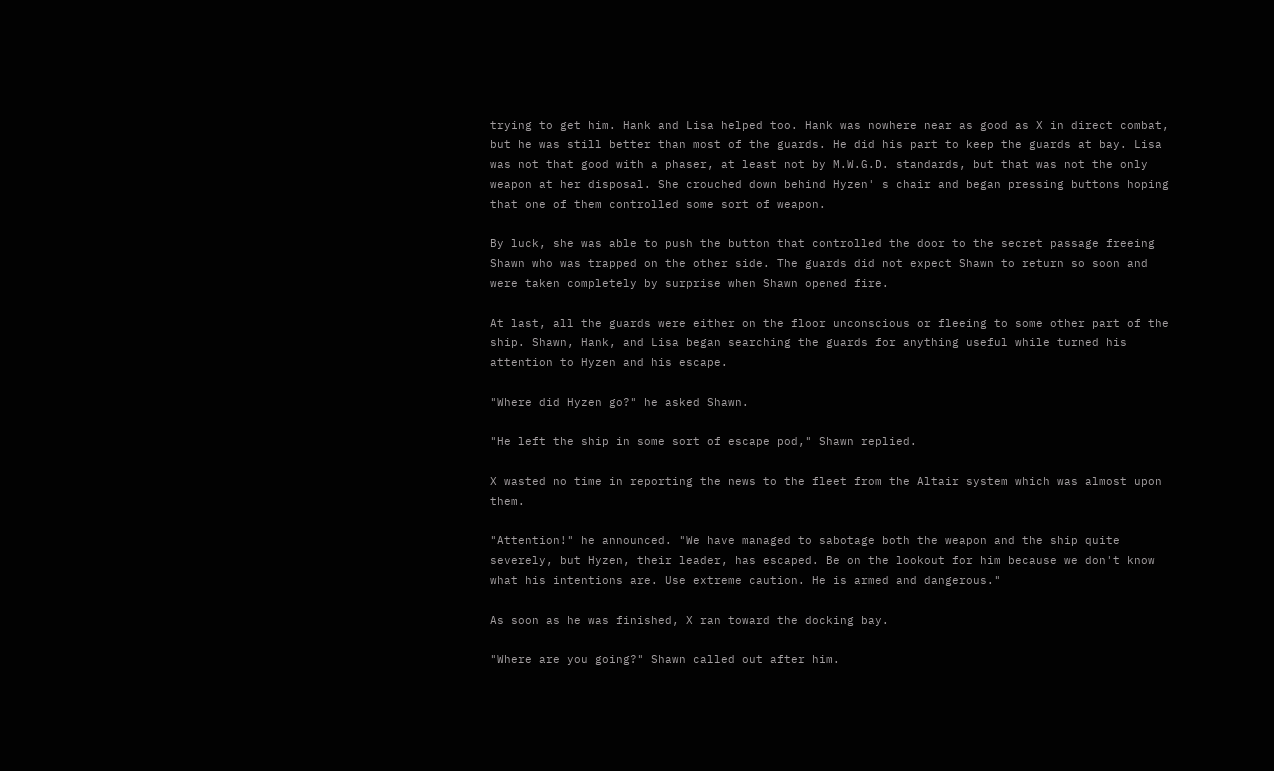trying to get him. Hank and Lisa helped too. Hank was nowhere near as good as X in direct combat, but he was still better than most of the guards. He did his part to keep the guards at bay. Lisa was not that good with a phaser, at least not by M.W.G.D. standards, but that was not the only weapon at her disposal. She crouched down behind Hyzen' s chair and began pressing buttons hoping that one of them controlled some sort of weapon.

By luck, she was able to push the button that controlled the door to the secret passage freeing Shawn who was trapped on the other side. The guards did not expect Shawn to return so soon and were taken completely by surprise when Shawn opened fire.

At last, all the guards were either on the floor unconscious or fleeing to some other part of the ship. Shawn, Hank, and Lisa began searching the guards for anything useful while turned his attention to Hyzen and his escape.

"Where did Hyzen go?" he asked Shawn.

"He left the ship in some sort of escape pod," Shawn replied.

X wasted no time in reporting the news to the fleet from the Altair system which was almost upon them.

"Attention!" he announced. "We have managed to sabotage both the weapon and the ship quite severely, but Hyzen, their leader, has escaped. Be on the lookout for him because we don't know what his intentions are. Use extreme caution. He is armed and dangerous."

As soon as he was finished, X ran toward the docking bay.

"Where are you going?" Shawn called out after him.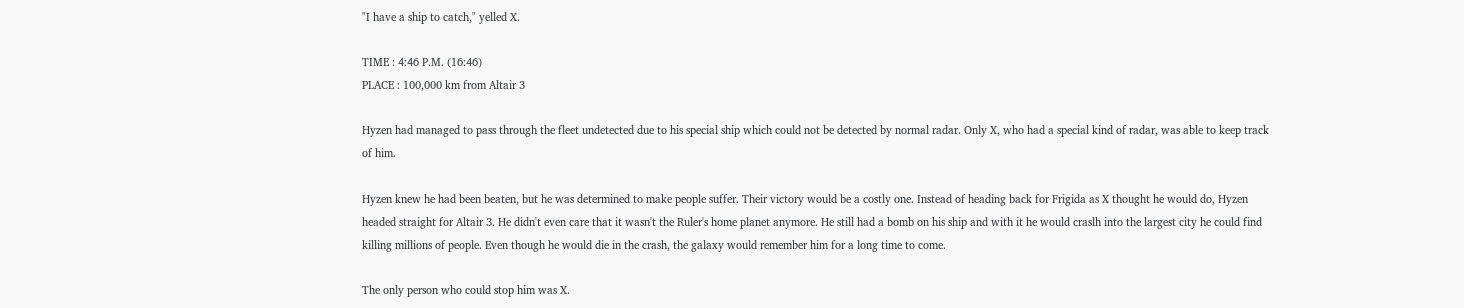"I have a ship to catch," yelled X.

TIME : 4:46 P.M. (16:46)
PLACE : 100,000 km from Altair 3

Hyzen had managed to pass through the fleet undetected due to his special ship which could not be detected by normal radar. Only X, who had a special kind of radar, was able to keep track of him.

Hyzen knew he had been beaten, but he was determined to make people suffer. Their victory would be a costly one. Instead of heading back for Frigida as X thought he would do, Hyzen headed straight for Altair 3. He didn't even care that it wasn't the Ruler's home planet anymore. He still had a bomb on his ship and with it he would craslh into the largest city he could find killing millions of people. Even though he would die in the crash, the galaxy would remember him for a long time to come.

The only person who could stop him was X.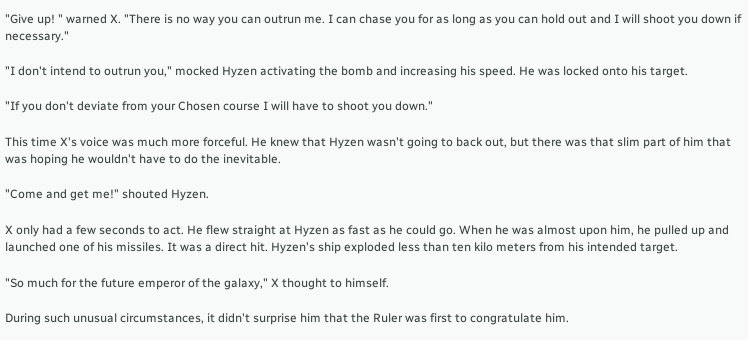"Give up! " warned X. "There is no way you can outrun me. I can chase you for as long as you can hold out and I will shoot you down if necessary."

"I don't intend to outrun you," mocked Hyzen activating the bomb and increasing his speed. He was locked onto his target.

"If you don't deviate from your Chosen course I will have to shoot you down."

This time X's voice was much more forceful. He knew that Hyzen wasn't going to back out, but there was that slim part of him that was hoping he wouldn't have to do the inevitable.

"Come and get me!" shouted Hyzen.

X only had a few seconds to act. He flew straight at Hyzen as fast as he could go. When he was almost upon him, he pulled up and launched one of his missiles. It was a direct hit. Hyzen's ship exploded less than ten kilo meters from his intended target.

"So much for the future emperor of the galaxy," X thought to himself.

During such unusual circumstances, it didn't surprise him that the Ruler was first to congratulate him.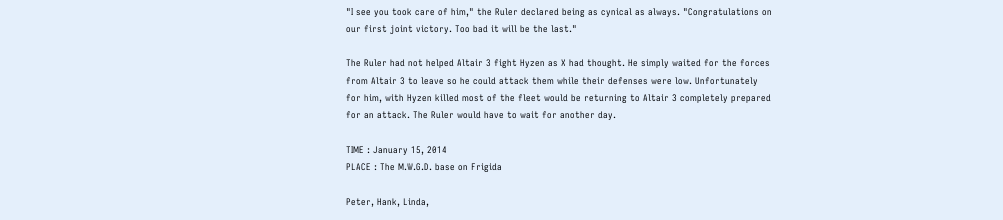"I see you took care of him," the Ruler declared being as cynical as always. "Congratulations on our first joint victory. Too bad it will be the last."

The Ruler had not helped Altair 3 fight Hyzen as X had thought. He simply waited for the forces from Altair 3 to leave so he could attack them while their defenses were low. Unfortunately for him, with Hyzen killed most of the fleet would be returning to Altair 3 completely prepared for an attack. The Ruler would have to wait for another day.

TIME : January 15, 2014
PLACE : The M.W.G.D. base on Frigida

Peter, Hank, Linda,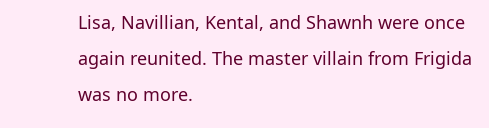Lisa, Navillian, Kental, and Shawnh were once again reunited. The master villain from Frigida was no more.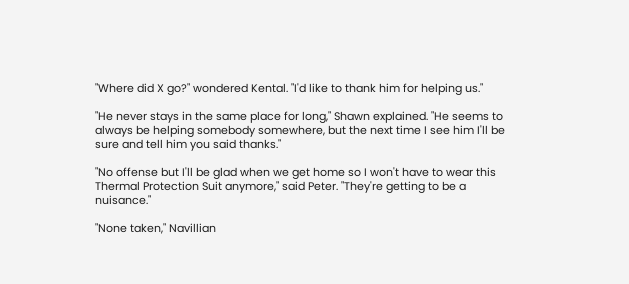"Where did X go?" wondered Kental. "I'd like to thank him for helping us."

"He never stays in the same place for long," Shawn explained. "He seems to always be helping somebody somewhere, but the next time I see him I'll be sure and tell him you said thanks."

"No offense but I'll be glad when we get home so I won't have to wear this Thermal Protection Suit anymore," said Peter. "They're getting to be a nuisance."

"None taken," Navillian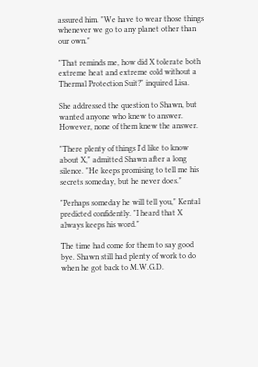assured him. "We have to wear those things whenever we go to any planet other than our own."

"That reminds me, how did X tolerate both extreme heat and extreme cold without a Thermal Protection Suit?" inquired Lisa.

She addressed the question to Shawn, but wanted anyone who knew to answer. However, none of them knew the answer.

"There plenty of things I'd like to know about X," admitted Shawn after a long silence. "He keeps promising to tell me his secrets someday, but he never does."

"Perhaps someday he will tell you," Kental predicted confidently. "I heard that X always keeps his word."

The time had come for them to say good bye. Shawn still had plenty of work to do when he got back to M.W.G.D.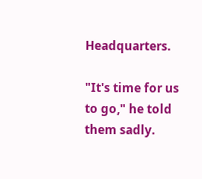Headquarters.

"It's time for us to go," he told them sadly.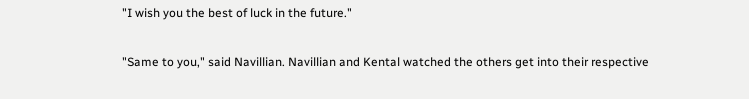"I wish you the best of luck in the future."

"Same to you," said Navillian. Navillian and Kental watched the others get into their respective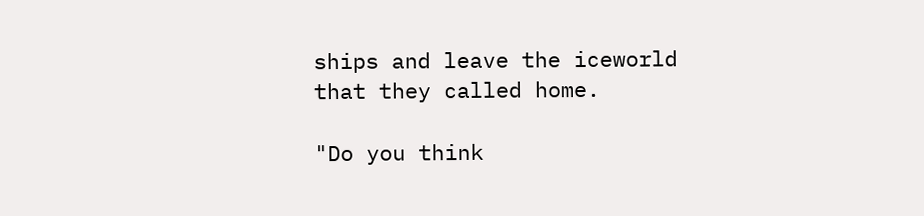ships and leave the iceworld that they called home.

"Do you think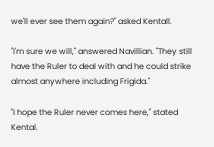we'll ever see them again?" asked Kentall.

"I'm sure we will," answered Navillian. "They still have the Ruler to deal with and he could strike almost anywhere including Frigida."

"I hope the Ruler never comes here," stated Kental.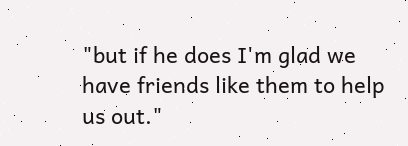"but if he does I'm glad we have friends like them to help us out."